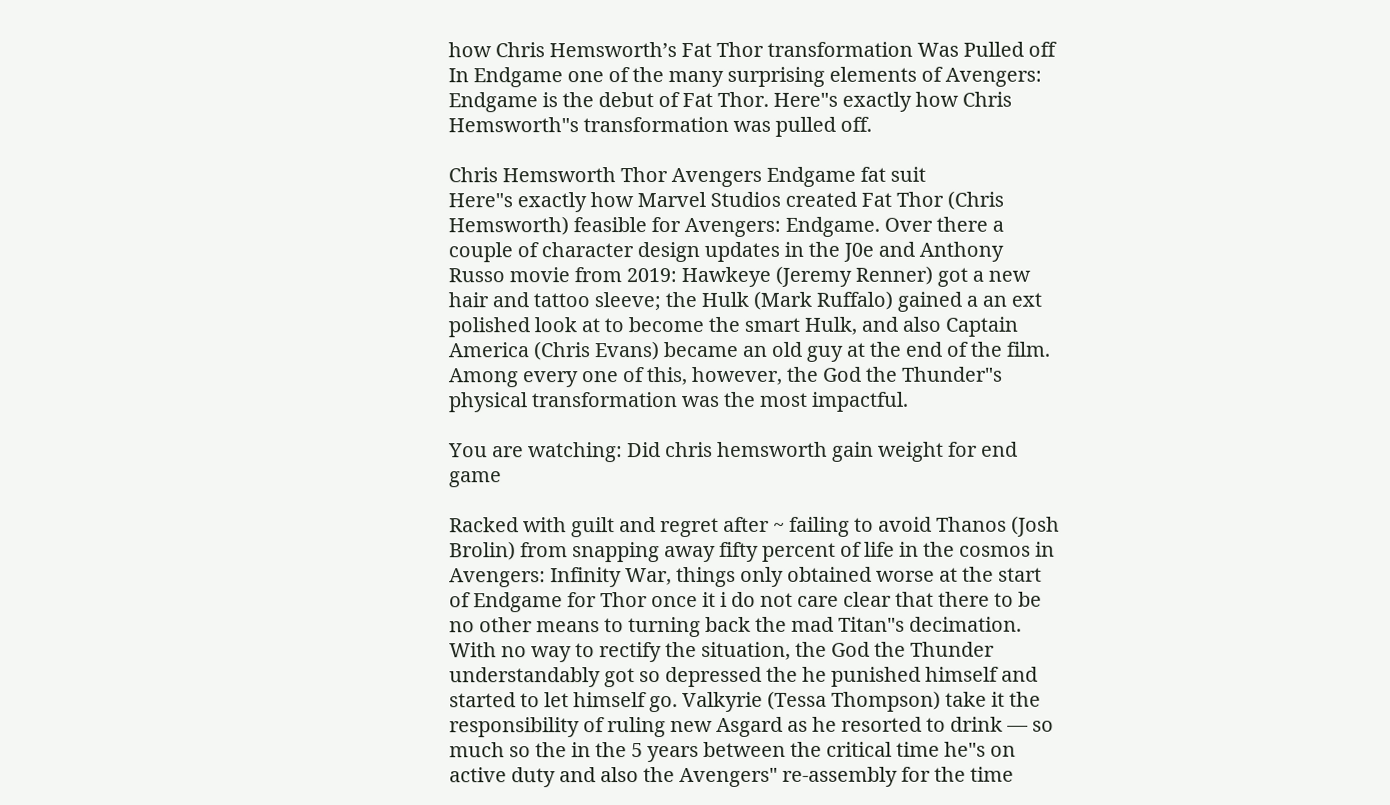how Chris Hemsworth’s Fat Thor transformation Was Pulled off In Endgame one of the many surprising elements of Avengers: Endgame is the debut of Fat Thor. Here"s exactly how Chris Hemsworth"s transformation was pulled off.

Chris Hemsworth Thor Avengers Endgame fat suit
Here"s exactly how Marvel Studios created Fat Thor (Chris Hemsworth) feasible for Avengers: Endgame. Over there a couple of character design updates in the J0e and Anthony Russo movie from 2019: Hawkeye (Jeremy Renner) got a new hair and tattoo sleeve; the Hulk (Mark Ruffalo) gained a an ext polished look at to become the smart Hulk, and also Captain America (Chris Evans) became an old guy at the end of the film. Among every one of this, however, the God the Thunder"s physical transformation was the most impactful.

You are watching: Did chris hemsworth gain weight for end game

Racked with guilt and regret after ~ failing to avoid Thanos (Josh Brolin) from snapping away fifty percent of life in the cosmos in Avengers: Infinity War, things only obtained worse at the start of Endgame for Thor once it i do not care clear that there to be no other means to turning back the mad Titan"s decimation. With no way to rectify the situation, the God the Thunder understandably got so depressed the he punished himself and started to let himself go. Valkyrie (Tessa Thompson) take it the responsibility of ruling new Asgard as he resorted to drink — so much so the in the 5 years between the critical time he"s on active duty and also the Avengers" re-assembly for the time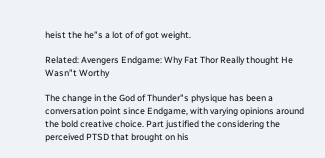heist the he"s a lot of of got weight.

Related: Avengers Endgame: Why Fat Thor Really thought He Wasn"t Worthy

The change in the God of Thunder"s physique has been a conversation point since Endgame, with varying opinions around the bold creative choice. Part justified the considering the perceived PTSD that brought on his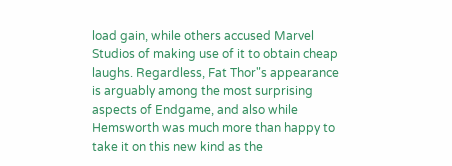load gain, while others accused Marvel Studios of making use of it to obtain cheap laughs. Regardless, Fat Thor"s appearance is arguably among the most surprising aspects of Endgame, and also while Hemsworth was much more than happy to take it on this new kind as the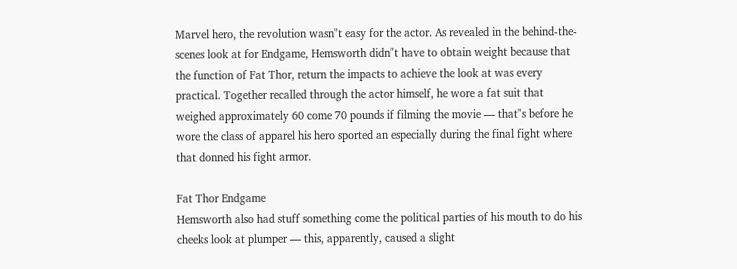Marvel hero, the revolution wasn"t easy for the actor. As revealed in the behind-the-scenes look at for Endgame, Hemsworth didn"t have to obtain weight because that the function of Fat Thor, return the impacts to achieve the look at was every practical. Together recalled through the actor himself, he wore a fat suit that weighed approximately 60 come 70 pounds if filming the movie — that"s before he wore the class of apparel his hero sported an especially during the final fight where that donned his fight armor.

Fat Thor Endgame
Hemsworth also had stuff something come the political parties of his mouth to do his cheeks look at plumper — this, apparently, caused a slight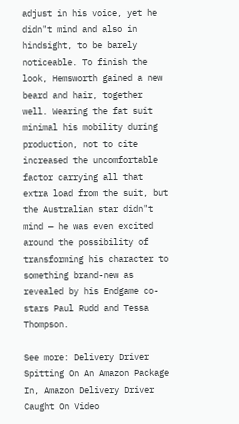adjust in his voice, yet he didn"t mind and also in hindsight, to be barely noticeable. To finish the look, Hemsworth gained a new beard and hair, together well. Wearing the fat suit minimal his mobility during production, not to cite increased the uncomfortable factor carrying all that extra load from the suit, but the Australian star didn"t mind — he was even excited around the possibility of transforming his character to something brand-new as revealed by his Endgame co-stars Paul Rudd and Tessa Thompson.

See more: Delivery Driver Spitting On An Amazon Package In, Amazon Delivery Driver Caught On Video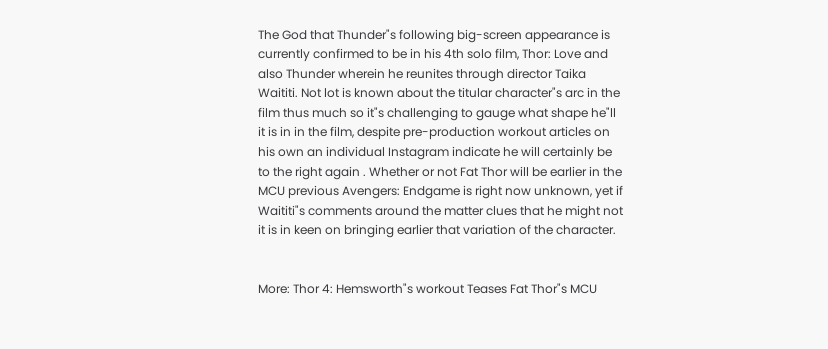The God that Thunder"s following big-screen appearance is currently confirmed to be in his 4th solo film, Thor: Love and also Thunder wherein he reunites through director Taika Waititi. Not lot is known about the titular character"s arc in the film thus much so it"s challenging to gauge what shape he"ll it is in in the film, despite pre-production workout articles on his own an individual Instagram indicate he will certainly be to the right again . Whether or not Fat Thor will be earlier in the MCU previous Avengers: Endgame is right now unknown, yet if Waititi"s comments around the matter clues that he might not it is in keen on bringing earlier that variation of the character.


More: Thor 4: Hemsworth"s workout Teases Fat Thor"s MCU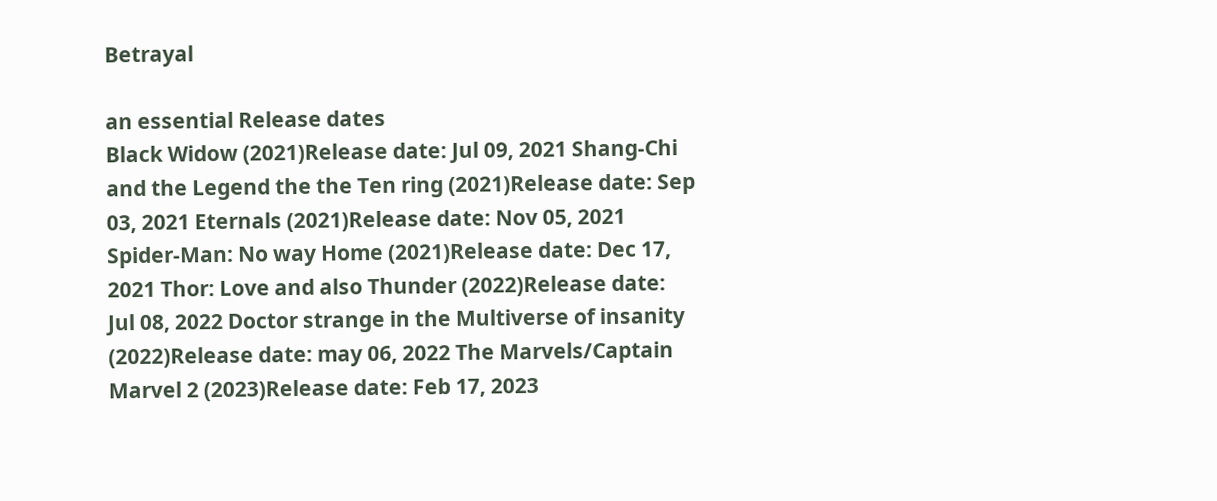Betrayal

an essential Release dates
Black Widow (2021)Release date: Jul 09, 2021 Shang-Chi and the Legend the the Ten ring (2021)Release date: Sep 03, 2021 Eternals (2021)Release date: Nov 05, 2021 Spider-Man: No way Home (2021)Release date: Dec 17, 2021 Thor: Love and also Thunder (2022)Release date: Jul 08, 2022 Doctor strange in the Multiverse of insanity (2022)Release date: may 06, 2022 The Marvels/Captain Marvel 2 (2023)Release date: Feb 17, 2023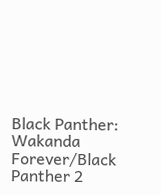Black Panther: Wakanda Forever/Black Panther 2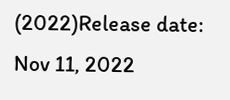(2022)Release date: Nov 11, 2022